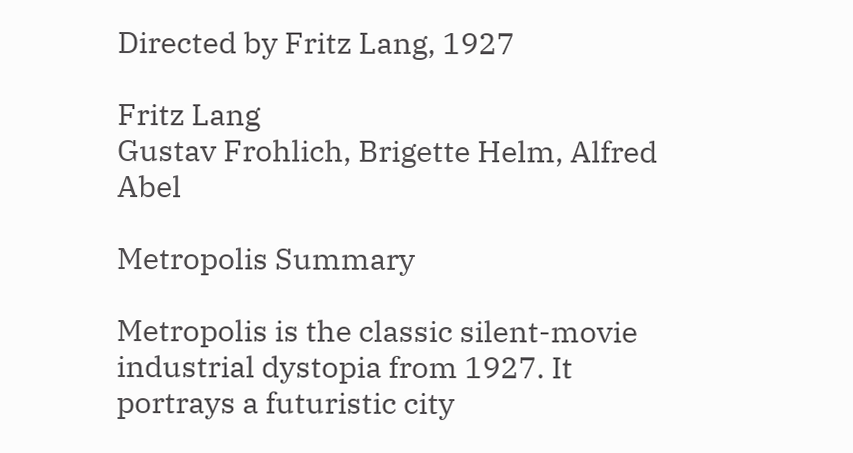Directed by Fritz Lang, 1927

Fritz Lang
Gustav Frohlich, Brigette Helm, Alfred Abel

Metropolis Summary

Metropolis is the classic silent-movie industrial dystopia from 1927. It portrays a futuristic city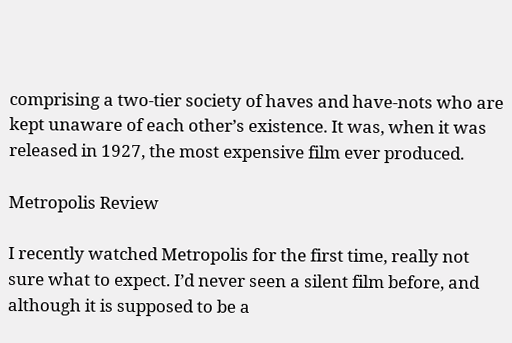comprising a two-tier society of haves and have-nots who are kept unaware of each other’s existence. It was, when it was released in 1927, the most expensive film ever produced.

Metropolis Review

I recently watched Metropolis for the first time, really not sure what to expect. I’d never seen a silent film before, and although it is supposed to be a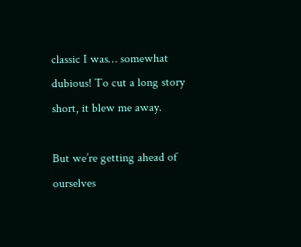classic I was… somewhat dubious! To cut a long story short, it blew me away.

But we’re getting ahead of ourselves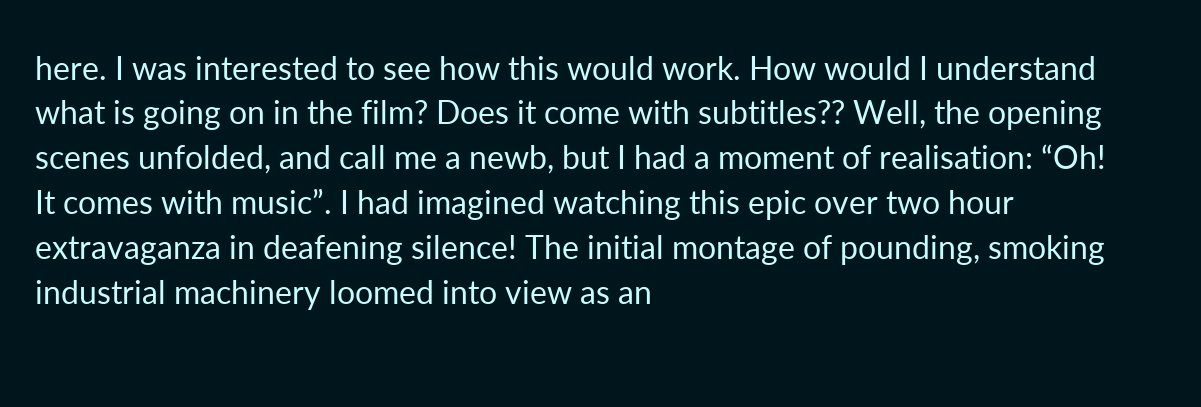here. I was interested to see how this would work. How would I understand what is going on in the film? Does it come with subtitles?? Well, the opening scenes unfolded, and call me a newb, but I had a moment of realisation: “Oh! It comes with music”. I had imagined watching this epic over two hour extravaganza in deafening silence! The initial montage of pounding, smoking industrial machinery loomed into view as an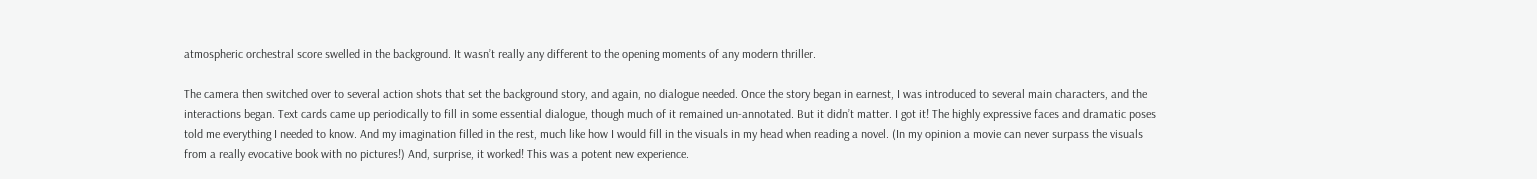atmospheric orchestral score swelled in the background. It wasn’t really any different to the opening moments of any modern thriller.

The camera then switched over to several action shots that set the background story, and again, no dialogue needed. Once the story began in earnest, I was introduced to several main characters, and the interactions began. Text cards came up periodically to fill in some essential dialogue, though much of it remained un-annotated. But it didn’t matter. I got it! The highly expressive faces and dramatic poses told me everything I needed to know. And my imagination filled in the rest, much like how I would fill in the visuals in my head when reading a novel. (In my opinion a movie can never surpass the visuals from a really evocative book with no pictures!) And, surprise, it worked! This was a potent new experience.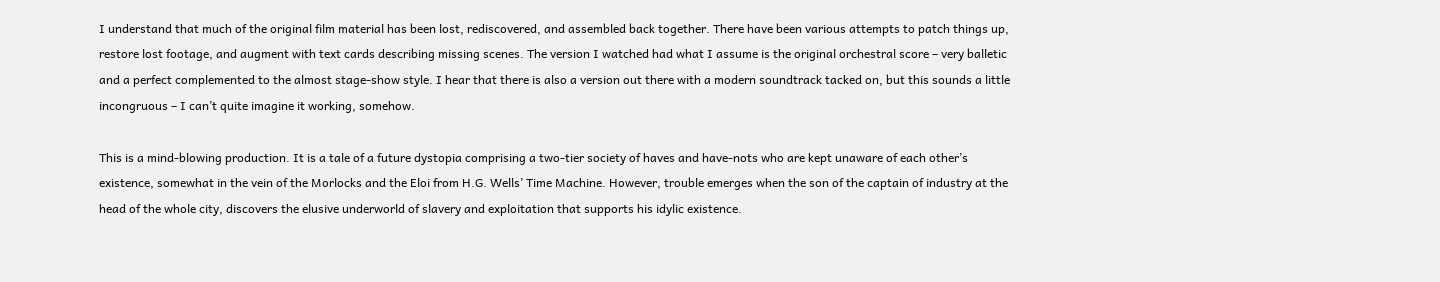I understand that much of the original film material has been lost, rediscovered, and assembled back together. There have been various attempts to patch things up, restore lost footage, and augment with text cards describing missing scenes. The version I watched had what I assume is the original orchestral score – very balletic and a perfect complemented to the almost stage-show style. I hear that there is also a version out there with a modern soundtrack tacked on, but this sounds a little incongruous – I can’t quite imagine it working, somehow.

This is a mind-blowing production. It is a tale of a future dystopia comprising a two-tier society of haves and have-nots who are kept unaware of each other’s existence, somewhat in the vein of the Morlocks and the Eloi from H.G. Wells’ Time Machine. However, trouble emerges when the son of the captain of industry at the head of the whole city, discovers the elusive underworld of slavery and exploitation that supports his idylic existence.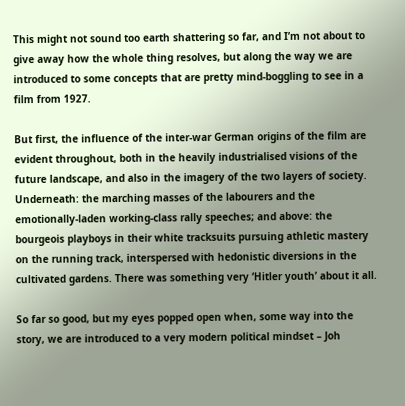This might not sound too earth shattering so far, and I’m not about to give away how the whole thing resolves, but along the way we are introduced to some concepts that are pretty mind-boggling to see in a film from 1927.

But first, the influence of the inter-war German origins of the film are evident throughout, both in the heavily industrialised visions of the future landscape, and also in the imagery of the two layers of society. Underneath: the marching masses of the labourers and the emotionally-laden working-class rally speeches; and above: the bourgeois playboys in their white tracksuits pursuing athletic mastery on the running track, interspersed with hedonistic diversions in the cultivated gardens. There was something very ‘Hitler youth’ about it all.

So far so good, but my eyes popped open when, some way into the story, we are introduced to a very modern political mindset – Joh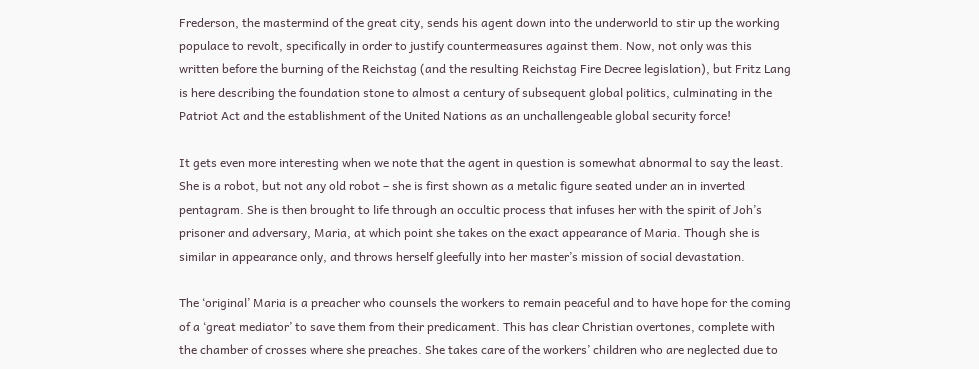Frederson, the mastermind of the great city, sends his agent down into the underworld to stir up the working populace to revolt, specifically in order to justify countermeasures against them. Now, not only was this written before the burning of the Reichstag (and the resulting Reichstag Fire Decree legislation), but Fritz Lang is here describing the foundation stone to almost a century of subsequent global politics, culminating in the Patriot Act and the establishment of the United Nations as an unchallengeable global security force!

It gets even more interesting when we note that the agent in question is somewhat abnormal to say the least. She is a robot, but not any old robot – she is first shown as a metalic figure seated under an in inverted pentagram. She is then brought to life through an occultic process that infuses her with the spirit of Joh’s prisoner and adversary, Maria, at which point she takes on the exact appearance of Maria. Though she is similar in appearance only, and throws herself gleefully into her master’s mission of social devastation.

The ‘original’ Maria is a preacher who counsels the workers to remain peaceful and to have hope for the coming of a ‘great mediator’ to save them from their predicament. This has clear Christian overtones, complete with the chamber of crosses where she preaches. She takes care of the workers’ children who are neglected due to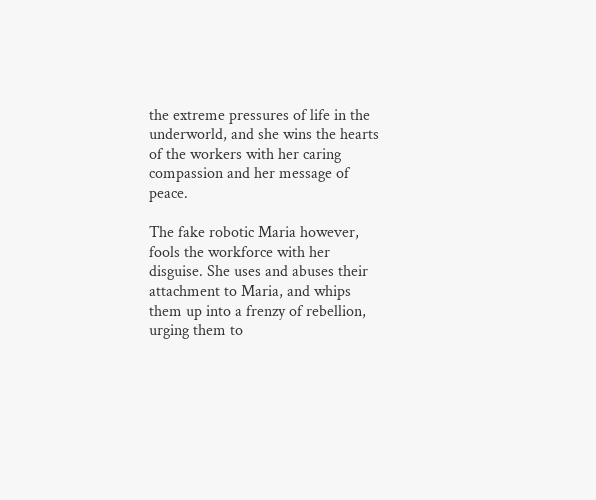the extreme pressures of life in the underworld, and she wins the hearts of the workers with her caring compassion and her message of peace.

The fake robotic Maria however, fools the workforce with her disguise. She uses and abuses their attachment to Maria, and whips them up into a frenzy of rebellion, urging them to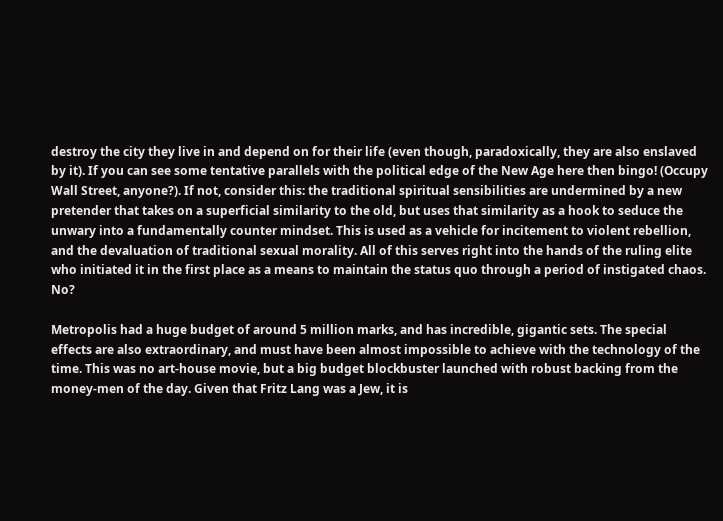destroy the city they live in and depend on for their life (even though, paradoxically, they are also enslaved by it). If you can see some tentative parallels with the political edge of the New Age here then bingo! (Occupy Wall Street, anyone?). If not, consider this: the traditional spiritual sensibilities are undermined by a new pretender that takes on a superficial similarity to the old, but uses that similarity as a hook to seduce the unwary into a fundamentally counter mindset. This is used as a vehicle for incitement to violent rebellion, and the devaluation of traditional sexual morality. All of this serves right into the hands of the ruling elite who initiated it in the first place as a means to maintain the status quo through a period of instigated chaos. No?

Metropolis had a huge budget of around 5 million marks, and has incredible, gigantic sets. The special effects are also extraordinary, and must have been almost impossible to achieve with the technology of the time. This was no art-house movie, but a big budget blockbuster launched with robust backing from the money-men of the day. Given that Fritz Lang was a Jew, it is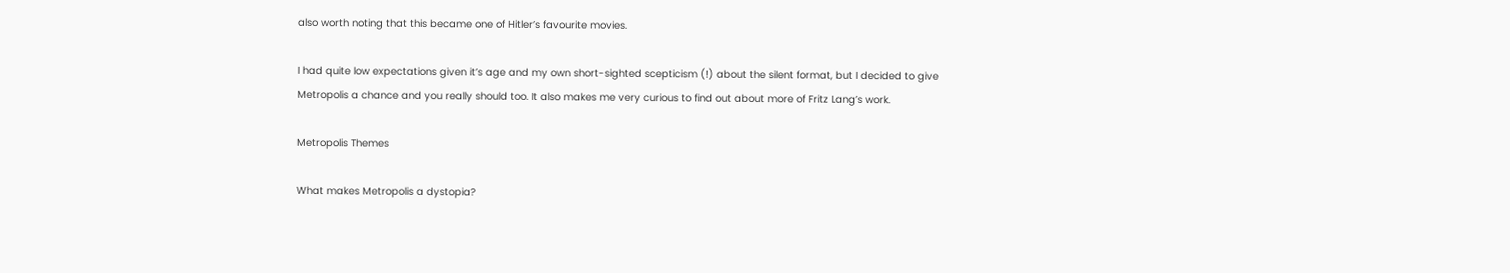also worth noting that this became one of Hitler’s favourite movies.

I had quite low expectations given it’s age and my own short-sighted scepticism (!) about the silent format, but I decided to give Metropolis a chance and you really should too. It also makes me very curious to find out about more of Fritz Lang’s work.

Metropolis Themes

What makes Metropolis a dystopia?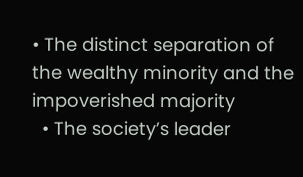• The distinct separation of the wealthy minority and the impoverished majority
  • The society’s leader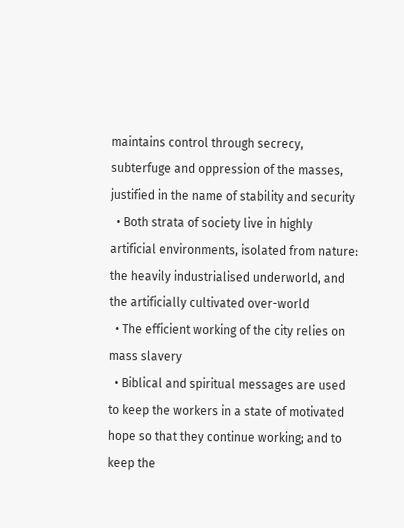maintains control through secrecy, subterfuge and oppression of the masses, justified in the name of stability and security
  • Both strata of society live in highly artificial environments, isolated from nature: the heavily industrialised underworld, and the artificially cultivated over-world
  • The efficient working of the city relies on mass slavery
  • Biblical and spiritual messages are used to keep the workers in a state of motivated hope so that they continue working; and to keep the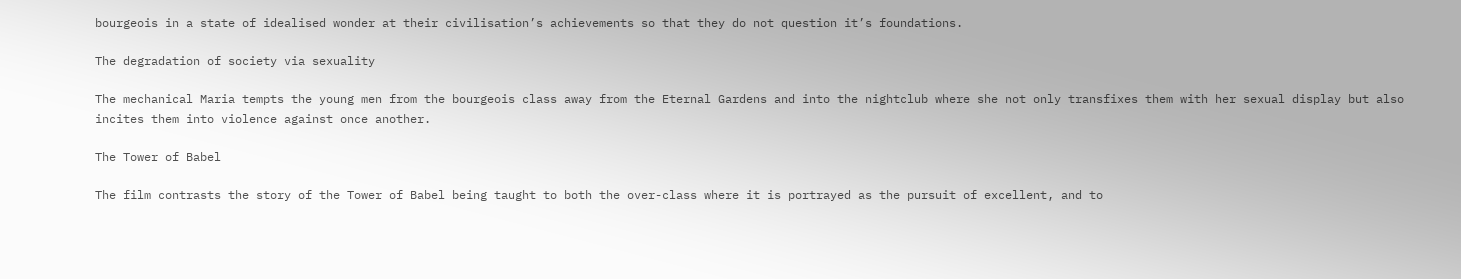bourgeois in a state of idealised wonder at their civilisation’s achievements so that they do not question it’s foundations.

The degradation of society via sexuality

The mechanical Maria tempts the young men from the bourgeois class away from the Eternal Gardens and into the nightclub where she not only transfixes them with her sexual display but also incites them into violence against once another.

The Tower of Babel

The film contrasts the story of the Tower of Babel being taught to both the over-class where it is portrayed as the pursuit of excellent, and to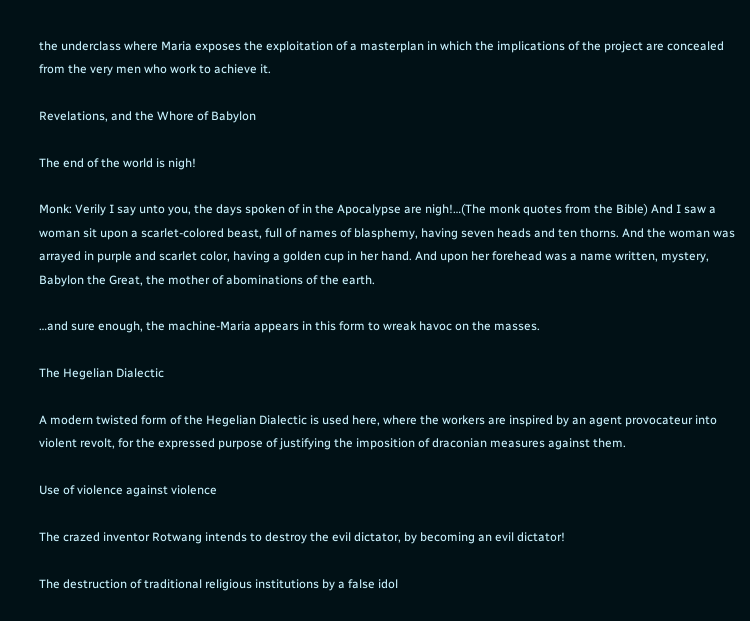the underclass where Maria exposes the exploitation of a masterplan in which the implications of the project are concealed from the very men who work to achieve it.

Revelations, and the Whore of Babylon

The end of the world is nigh!

Monk: Verily I say unto you, the days spoken of in the Apocalypse are nigh!…(The monk quotes from the Bible) And I saw a woman sit upon a scarlet-colored beast, full of names of blasphemy, having seven heads and ten thorns. And the woman was arrayed in purple and scarlet color, having a golden cup in her hand. And upon her forehead was a name written, mystery, Babylon the Great, the mother of abominations of the earth.

…and sure enough, the machine-Maria appears in this form to wreak havoc on the masses.

The Hegelian Dialectic

A modern twisted form of the Hegelian Dialectic is used here, where the workers are inspired by an agent provocateur into violent revolt, for the expressed purpose of justifying the imposition of draconian measures against them.

Use of violence against violence

The crazed inventor Rotwang intends to destroy the evil dictator, by becoming an evil dictator!

The destruction of traditional religious institutions by a false idol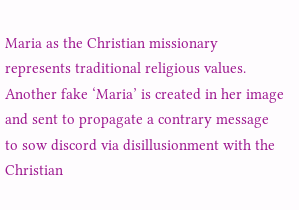Maria as the Christian missionary represents traditional religious values. Another fake ‘Maria’ is created in her image and sent to propagate a contrary message to sow discord via disillusionment with the Christian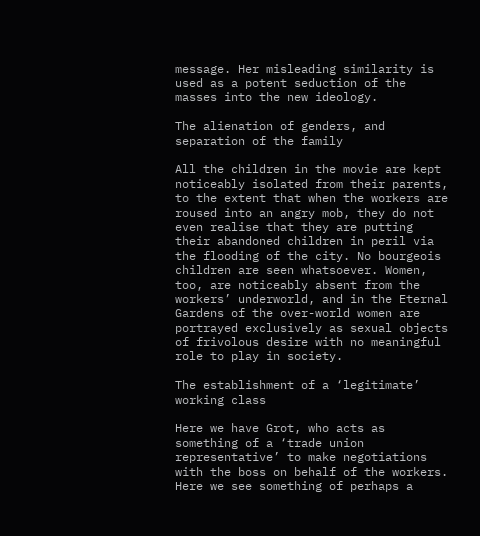message. Her misleading similarity is used as a potent seduction of the masses into the new ideology.

The alienation of genders, and separation of the family

All the children in the movie are kept noticeably isolated from their parents, to the extent that when the workers are roused into an angry mob, they do not even realise that they are putting their abandoned children in peril via the flooding of the city. No bourgeois children are seen whatsoever. Women, too, are noticeably absent from the workers’ underworld, and in the Eternal Gardens of the over-world women are portrayed exclusively as sexual objects of frivolous desire with no meaningful role to play in society.

The establishment of a ‘legitimate’ working class

Here we have Grot, who acts as something of a ‘trade union representative’ to make negotiations with the boss on behalf of the workers. Here we see something of perhaps a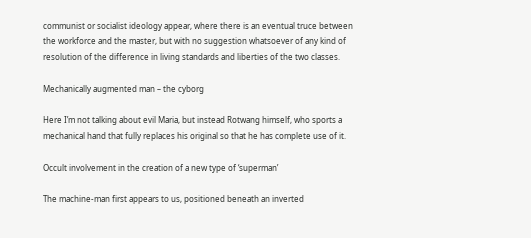communist or socialist ideology appear, where there is an eventual truce between the workforce and the master, but with no suggestion whatsoever of any kind of resolution of the difference in living standards and liberties of the two classes.

Mechanically augmented man – the cyborg

Here I’m not talking about evil Maria, but instead Rotwang himself, who sports a mechanical hand that fully replaces his original so that he has complete use of it.

Occult involvement in the creation of a new type of ‘superman’

The machine-man first appears to us, positioned beneath an inverted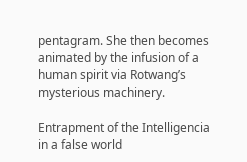pentagram. She then becomes animated by the infusion of a human spirit via Rotwang’s mysterious machinery.

Entrapment of the Intelligencia in a false world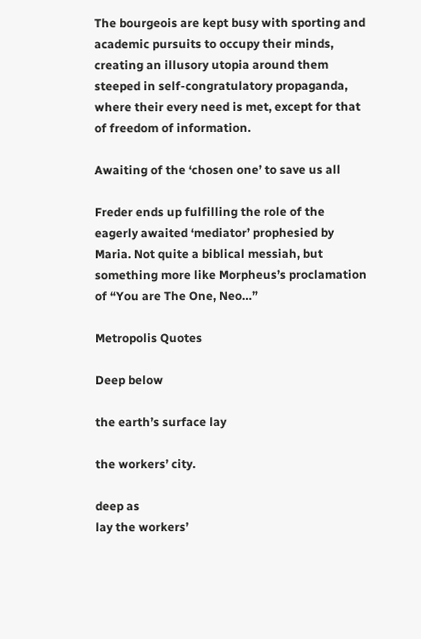The bourgeois are kept busy with sporting and academic pursuits to occupy their minds, creating an illusory utopia around them steeped in self-congratulatory propaganda, where their every need is met, except for that of freedom of information.

Awaiting of the ‘chosen one’ to save us all

Freder ends up fulfilling the role of the eagerly awaited ‘mediator’ prophesied by Maria. Not quite a biblical messiah, but something more like Morpheus’s proclamation of “You are The One, Neo…”

Metropolis Quotes

Deep below

the earth’s surface lay

the workers’ city.

deep as
lay the workers’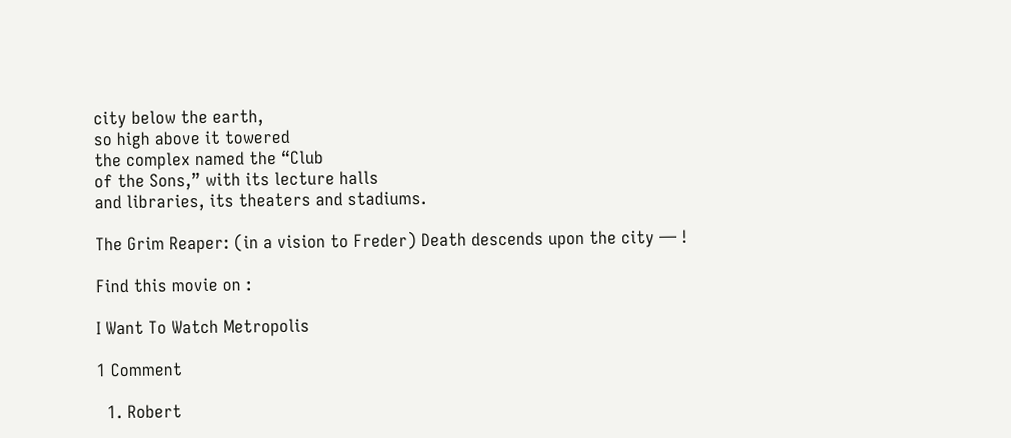city below the earth,
so high above it towered
the complex named the “Club
of the Sons,” with its lecture halls
and libraries, its theaters and stadiums.

The Grim Reaper: (in a vision to Freder) Death descends upon the city — !

Find this movie on :

I Want To Watch Metropolis

1 Comment

  1. Robert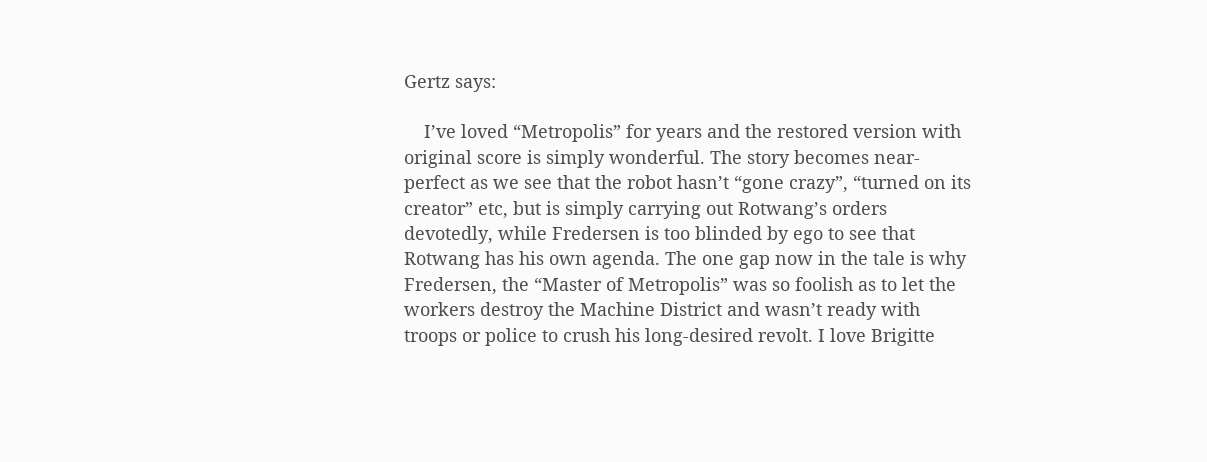Gertz says:

    I’ve loved “Metropolis” for years and the restored version with original score is simply wonderful. The story becomes near-perfect as we see that the robot hasn’t “gone crazy”, “turned on its creator” etc, but is simply carrying out Rotwang’s orders devotedly, while Fredersen is too blinded by ego to see that Rotwang has his own agenda. The one gap now in the tale is why Fredersen, the “Master of Metropolis” was so foolish as to let the workers destroy the Machine District and wasn’t ready with troops or police to crush his long-desired revolt. I love Brigitte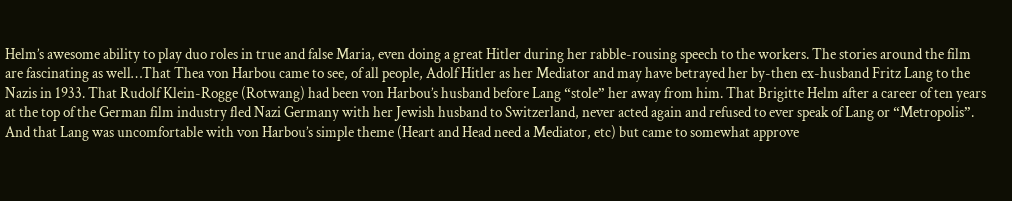Helm’s awesome ability to play duo roles in true and false Maria, even doing a great Hitler during her rabble-rousing speech to the workers. The stories around the film are fascinating as well…That Thea von Harbou came to see, of all people, Adolf Hitler as her Mediator and may have betrayed her by-then ex-husband Fritz Lang to the Nazis in 1933. That Rudolf Klein-Rogge (Rotwang) had been von Harbou’s husband before Lang “stole” her away from him. That Brigitte Helm after a career of ten years at the top of the German film industry fled Nazi Germany with her Jewish husband to Switzerland, never acted again and refused to ever speak of Lang or “Metropolis”. And that Lang was uncomfortable with von Harbou’s simple theme (Heart and Head need a Mediator, etc) but came to somewhat approve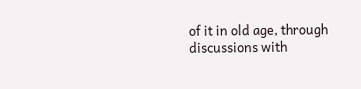of it in old age, through discussions with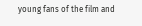young fans of the film and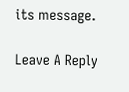its message.

Leave A Reply